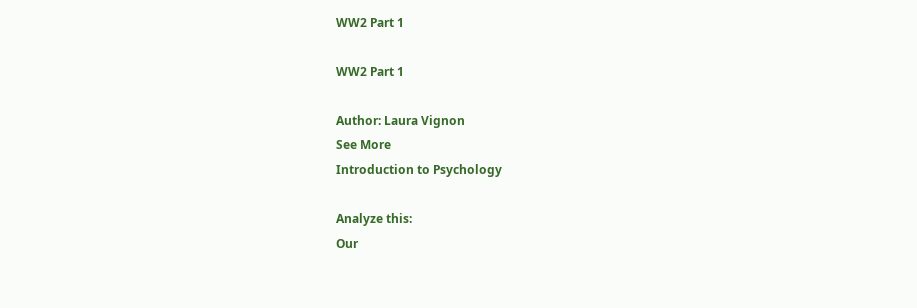WW2 Part 1

WW2 Part 1

Author: Laura Vignon
See More
Introduction to Psychology

Analyze this:
Our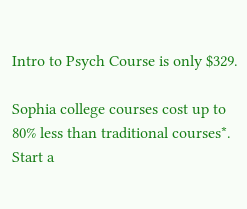Intro to Psych Course is only $329.

Sophia college courses cost up to 80% less than traditional courses*. Start a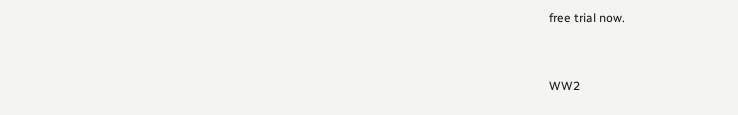free trial now.


WW2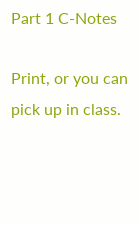Part 1 C-Notes

Print, or you can pick up in class.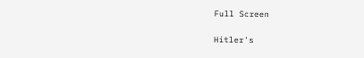Full Screen

Hitler's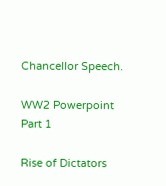Chancellor Speech.

WW2 Powerpoint Part 1

Rise of Dictators